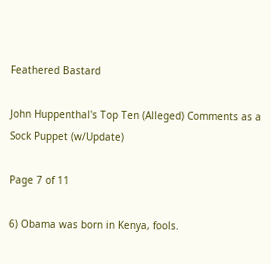Feathered Bastard

John Huppenthal's Top Ten (Alleged) Comments as a Sock Puppet (w/Update)

Page 7 of 11

6) Obama was born in Kenya, fools.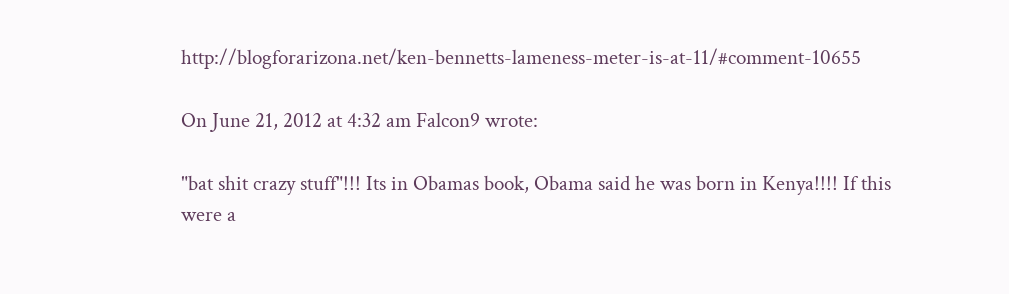http://blogforarizona.net/ken-bennetts-lameness-meter-is-at-11/#comment-10655

On June 21, 2012 at 4:32 am Falcon9 wrote:

"bat shit crazy stuff"!!! Its in Obamas book, Obama said he was born in Kenya!!!! If this were a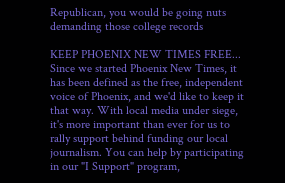Republican, you would be going nuts demanding those college records

KEEP PHOENIX NEW TIMES FREE... Since we started Phoenix New Times, it has been defined as the free, independent voice of Phoenix, and we'd like to keep it that way. With local media under siege, it's more important than ever for us to rally support behind funding our local journalism. You can help by participating in our "I Support" program,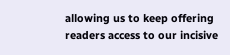allowing us to keep offering readers access to our incisive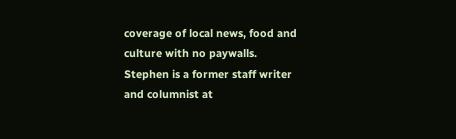coverage of local news, food and culture with no paywalls.
Stephen is a former staff writer and columnist at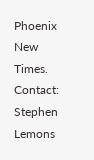Phoenix New Times.
Contact: Stephen Lemons